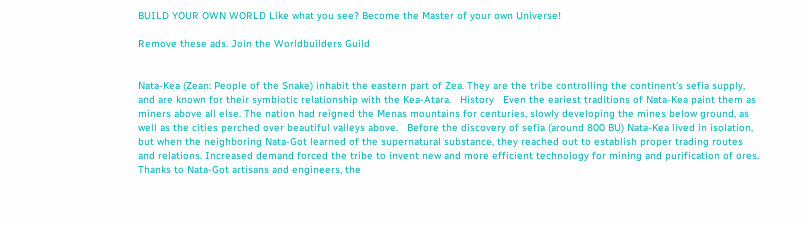BUILD YOUR OWN WORLD Like what you see? Become the Master of your own Universe!

Remove these ads. Join the Worldbuilders Guild


Nata-Kea (Zean: People of the Snake) inhabit the eastern part of Zea. They are the tribe controlling the continent's sefia supply, and are known for their symbiotic relationship with the Kea-Atara.   History   Even the eariest traditions of Nata-Kea paint them as miners above all else. The nation had reigned the Menas mountains for centuries, slowly developing the mines below ground, as well as the cities perched over beautiful valleys above.   Before the discovery of sefia (around 800 BU) Nata-Kea lived in isolation, but when the neighboring Nata-Got learned of the supernatural substance, they reached out to establish proper trading routes and relations. Increased demand forced the tribe to invent new and more efficient technology for mining and purification of ores. Thanks to Nata-Got artisans and engineers, the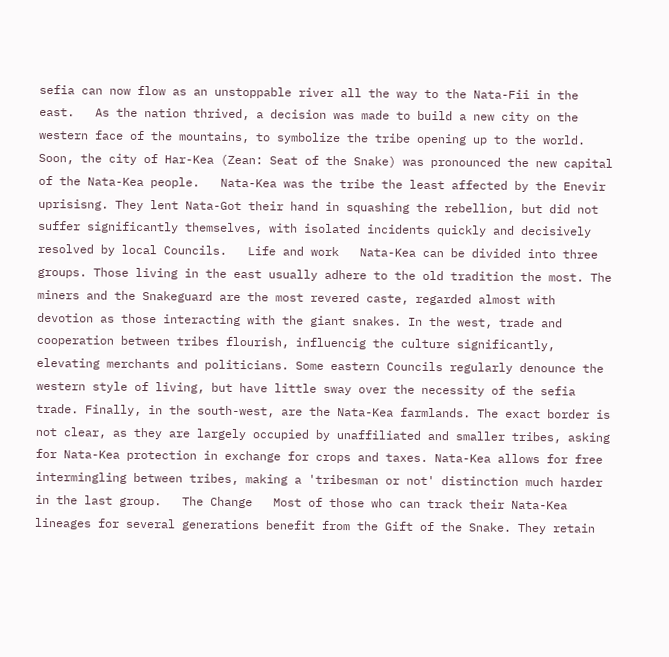sefia can now flow as an unstoppable river all the way to the Nata-Fii in the east.   As the nation thrived, a decision was made to build a new city on the western face of the mountains, to symbolize the tribe opening up to the world. Soon, the city of Har-Kea (Zean: Seat of the Snake) was pronounced the new capital of the Nata-Kea people.   Nata-Kea was the tribe the least affected by the Enevir uprisisng. They lent Nata-Got their hand in squashing the rebellion, but did not suffer significantly themselves, with isolated incidents quickly and decisively resolved by local Councils.   Life and work   Nata-Kea can be divided into three groups. Those living in the east usually adhere to the old tradition the most. The miners and the Snakeguard are the most revered caste, regarded almost with devotion as those interacting with the giant snakes. In the west, trade and cooperation between tribes flourish, influencig the culture significantly, elevating merchants and politicians. Some eastern Councils regularly denounce the western style of living, but have little sway over the necessity of the sefia trade. Finally, in the south-west, are the Nata-Kea farmlands. The exact border is not clear, as they are largely occupied by unaffiliated and smaller tribes, asking for Nata-Kea protection in exchange for crops and taxes. Nata-Kea allows for free intermingling between tribes, making a 'tribesman or not' distinction much harder in the last group.   The Change   Most of those who can track their Nata-Kea lineages for several generations benefit from the Gift of the Snake. They retain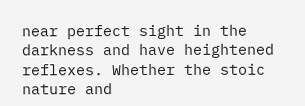near perfect sight in the darkness and have heightened reflexes. Whether the stoic nature and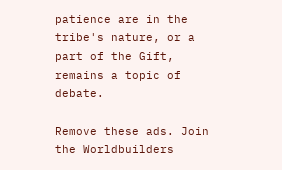patience are in the tribe's nature, or a part of the Gift, remains a topic of debate.

Remove these ads. Join the Worldbuilders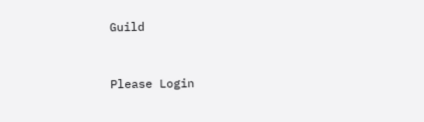Guild


Please Login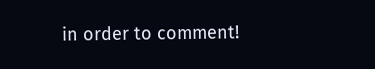in order to comment!